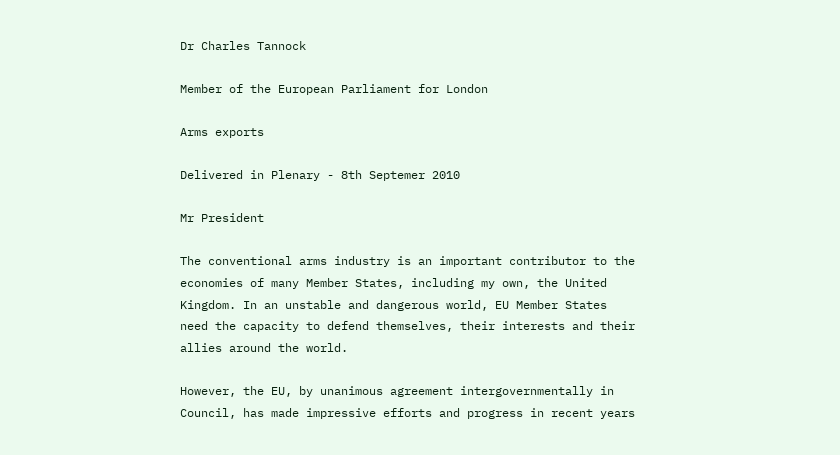Dr Charles Tannock

Member of the European Parliament for London

Arms exports

Delivered in Plenary - 8th Septemer 2010

Mr President

The conventional arms industry is an important contributor to the economies of many Member States, including my own, the United Kingdom. In an unstable and dangerous world, EU Member States need the capacity to defend themselves, their interests and their allies around the world.

However, the EU, by unanimous agreement intergovernmentally in Council, has made impressive efforts and progress in recent years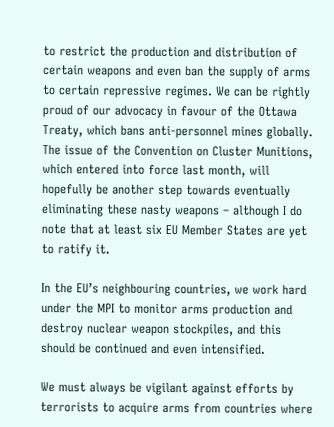to restrict the production and distribution of certain weapons and even ban the supply of arms to certain repressive regimes. We can be rightly proud of our advocacy in favour of the Ottawa Treaty, which bans anti-personnel mines globally. The issue of the Convention on Cluster Munitions, which entered into force last month, will hopefully be another step towards eventually eliminating these nasty weapons – although I do note that at least six EU Member States are yet to ratify it.

In the EU’s neighbouring countries, we work hard under the MPI to monitor arms production and destroy nuclear weapon stockpiles, and this should be continued and even intensified.

We must always be vigilant against efforts by terrorists to acquire arms from countries where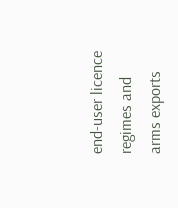end-user licence regimes and arms exports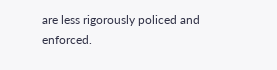are less rigorously policed and enforced.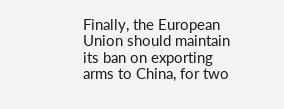Finally, the European Union should maintain its ban on exporting arms to China, for two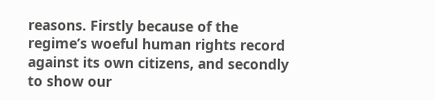reasons. Firstly because of the regime’s woeful human rights record against its own citizens, and secondly to show our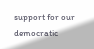support for our democratic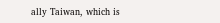ally Taiwan, which is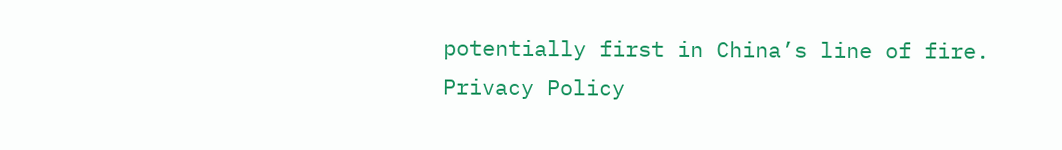potentially first in China’s line of fire.
Privacy Policy